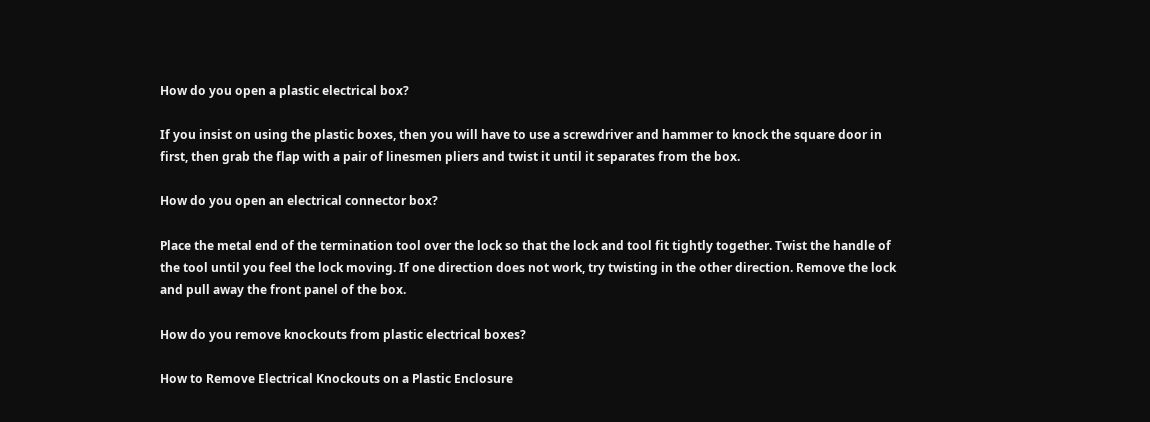How do you open a plastic electrical box?

If you insist on using the plastic boxes, then you will have to use a screwdriver and hammer to knock the square door in first, then grab the flap with a pair of linesmen pliers and twist it until it separates from the box.

How do you open an electrical connector box?

Place the metal end of the termination tool over the lock so that the lock and tool fit tightly together. Twist the handle of the tool until you feel the lock moving. If one direction does not work, try twisting in the other direction. Remove the lock and pull away the front panel of the box.

How do you remove knockouts from plastic electrical boxes?

How to Remove Electrical Knockouts on a Plastic Enclosure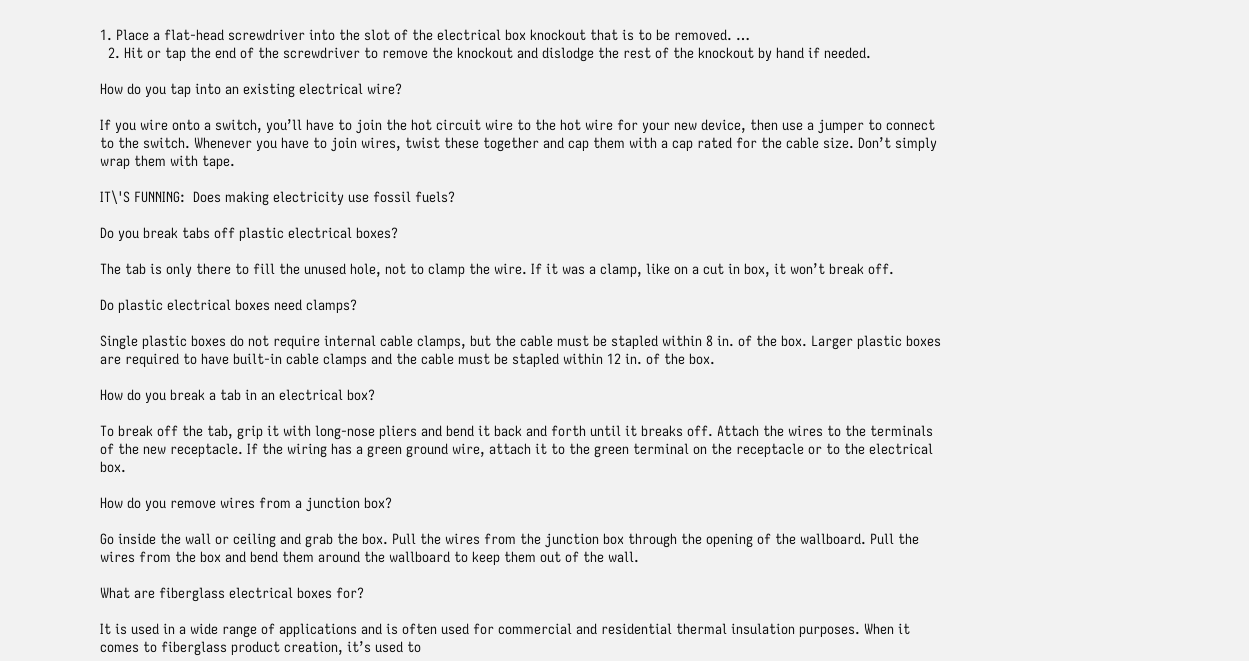1. Place a flat-head screwdriver into the slot of the electrical box knockout that is to be removed. …
  2. Hit or tap the end of the screwdriver to remove the knockout and dislodge the rest of the knockout by hand if needed.

How do you tap into an existing electrical wire?

If you wire onto a switch, you’ll have to join the hot circuit wire to the hot wire for your new device, then use a jumper to connect to the switch. Whenever you have to join wires, twist these together and cap them with a cap rated for the cable size. Don’t simply wrap them with tape.

IT\'S FUNNING:  Does making electricity use fossil fuels?

Do you break tabs off plastic electrical boxes?

The tab is only there to fill the unused hole, not to clamp the wire. If it was a clamp, like on a cut in box, it won’t break off.

Do plastic electrical boxes need clamps?

Single plastic boxes do not require internal cable clamps, but the cable must be stapled within 8 in. of the box. Larger plastic boxes are required to have built-in cable clamps and the cable must be stapled within 12 in. of the box.

How do you break a tab in an electrical box?

To break off the tab, grip it with long-nose pliers and bend it back and forth until it breaks off. Attach the wires to the terminals of the new receptacle. If the wiring has a green ground wire, attach it to the green terminal on the receptacle or to the electrical box.

How do you remove wires from a junction box?

Go inside the wall or ceiling and grab the box. Pull the wires from the junction box through the opening of the wallboard. Pull the wires from the box and bend them around the wallboard to keep them out of the wall.

What are fiberglass electrical boxes for?

It is used in a wide range of applications and is often used for commercial and residential thermal insulation purposes. When it comes to fiberglass product creation, it’s used to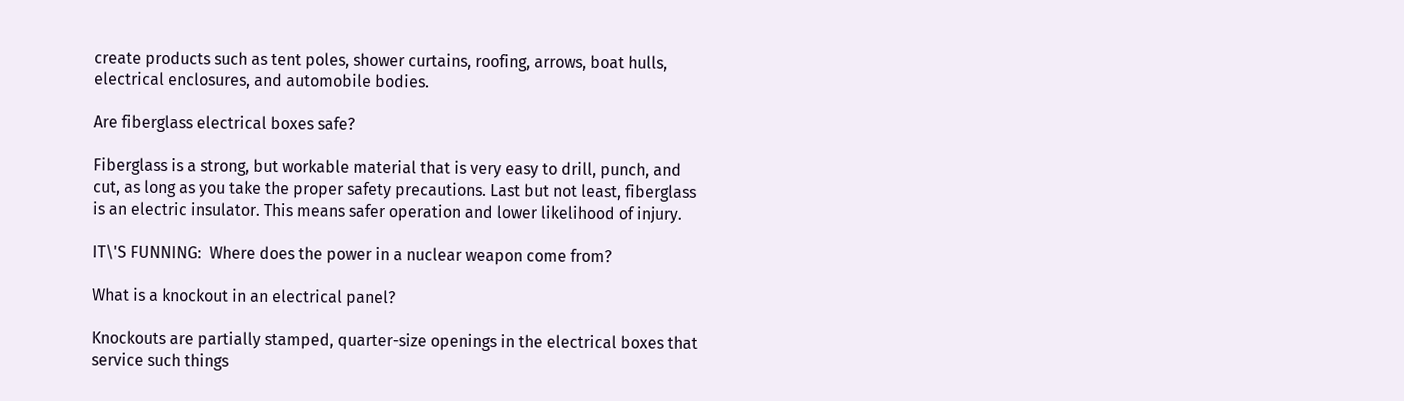create products such as tent poles, shower curtains, roofing, arrows, boat hulls, electrical enclosures, and automobile bodies.

Are fiberglass electrical boxes safe?

Fiberglass is a strong, but workable material that is very easy to drill, punch, and cut, as long as you take the proper safety precautions. Last but not least, fiberglass is an electric insulator. This means safer operation and lower likelihood of injury.

IT\'S FUNNING:  Where does the power in a nuclear weapon come from?

What is a knockout in an electrical panel?

Knockouts are partially stamped, quarter-size openings in the electrical boxes that service such things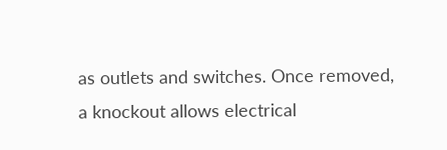as outlets and switches. Once removed, a knockout allows electrical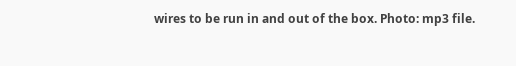wires to be run in and out of the box. Photo: mp3 file.